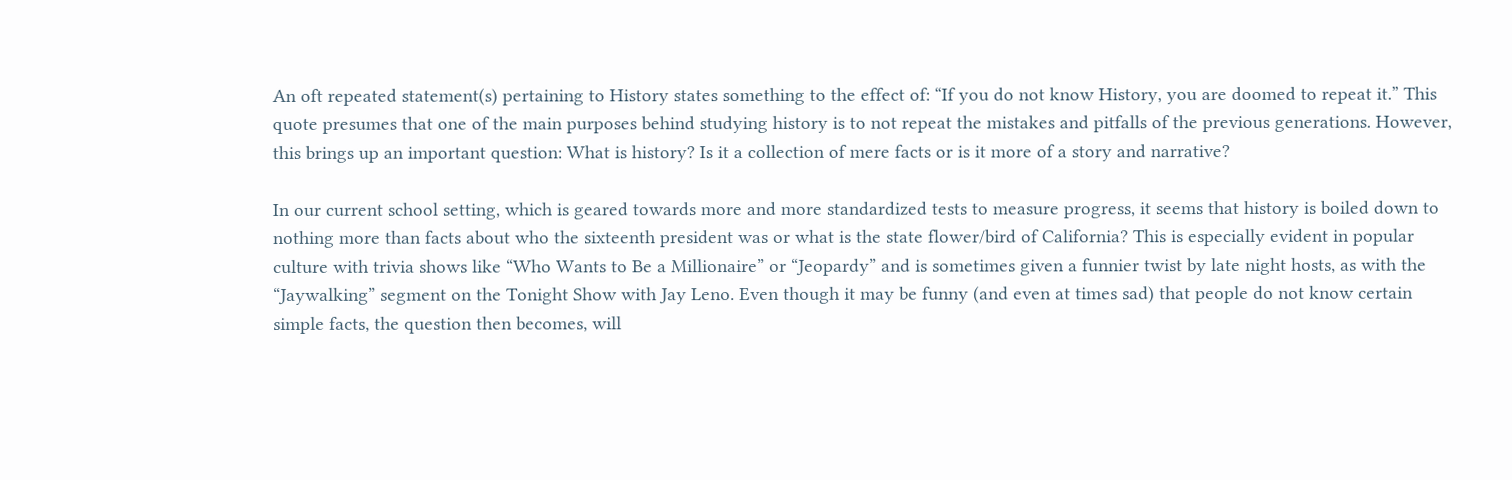An oft repeated statement(s) pertaining to History states something to the effect of: “If you do not know History, you are doomed to repeat it.” This quote presumes that one of the main purposes behind studying history is to not repeat the mistakes and pitfalls of the previous generations. However, this brings up an important question: What is history? Is it a collection of mere facts or is it more of a story and narrative?

In our current school setting, which is geared towards more and more standardized tests to measure progress, it seems that history is boiled down to nothing more than facts about who the sixteenth president was or what is the state flower/bird of California? This is especially evident in popular culture with trivia shows like “Who Wants to Be a Millionaire” or “Jeopardy” and is sometimes given a funnier twist by late night hosts, as with the “Jaywalking” segment on the Tonight Show with Jay Leno. Even though it may be funny (and even at times sad) that people do not know certain simple facts, the question then becomes, will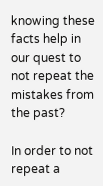knowing these facts help in our quest to not repeat the mistakes from the past?

In order to not repeat a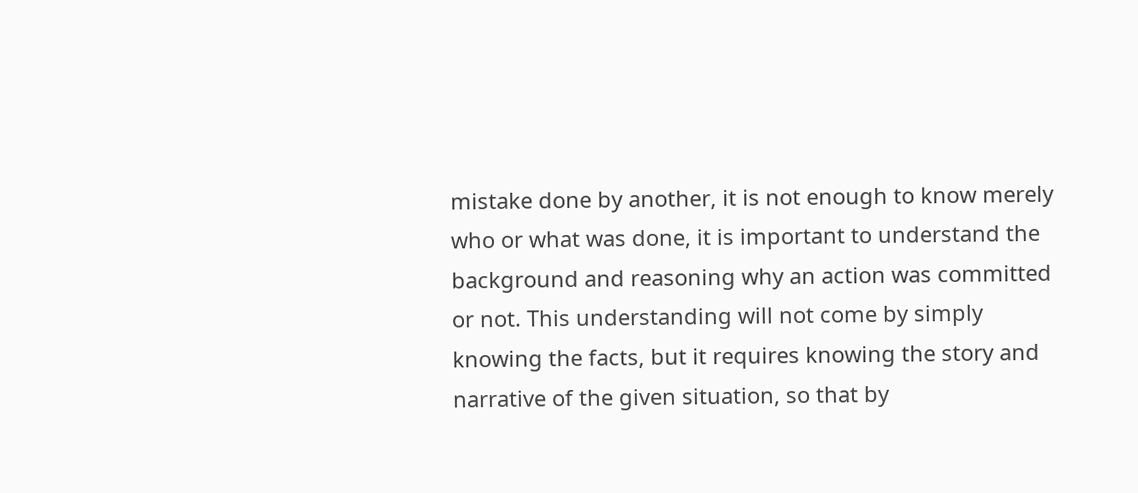mistake done by another, it is not enough to know merely who or what was done, it is important to understand the background and reasoning why an action was committed or not. This understanding will not come by simply knowing the facts, but it requires knowing the story and narrative of the given situation, so that by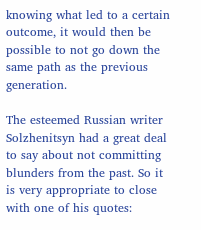knowing what led to a certain outcome, it would then be possible to not go down the same path as the previous generation.

The esteemed Russian writer Solzhenitsyn had a great deal to say about not committing blunders from the past. So it is very appropriate to close with one of his quotes: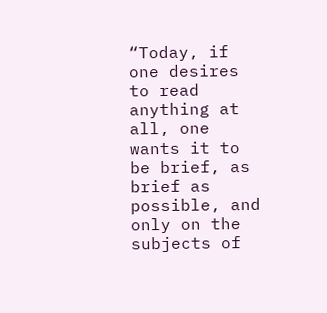“Today, if one desires to read anything at all, one wants it to be brief, as brief as possible, and only on the subjects of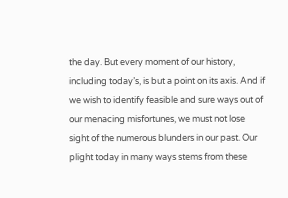the day. But every moment of our history, including today’s, is but a point on its axis. And if we wish to identify feasible and sure ways out of our menacing misfortunes, we must not lose sight of the numerous blunders in our past. Our plight today in many ways stems from these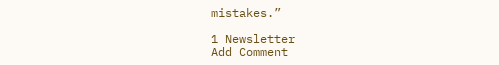mistakes.”

1 Newsletter
Add Comment